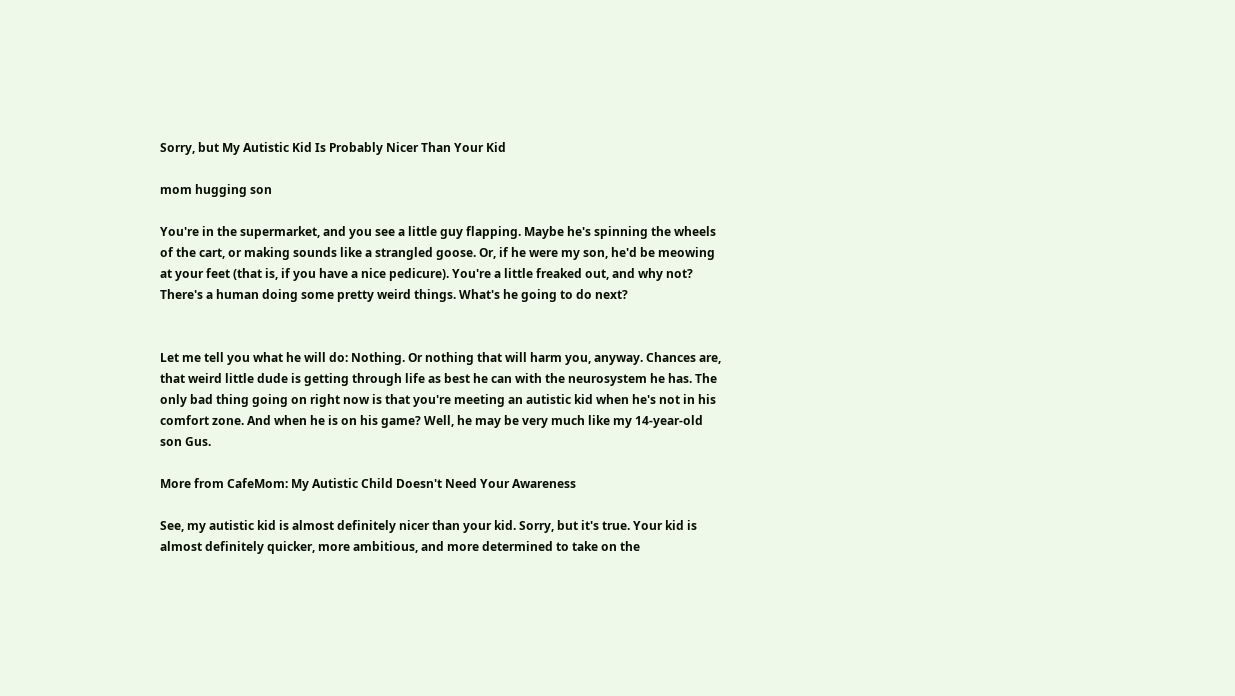Sorry, but My Autistic Kid Is Probably Nicer Than Your Kid

mom hugging son

You're in the supermarket, and you see a little guy flapping. Maybe he's spinning the wheels of the cart, or making sounds like a strangled goose. Or, if he were my son, he'd be meowing at your feet (that is, if you have a nice pedicure). You're a little freaked out, and why not? There's a human doing some pretty weird things. What's he going to do next?


Let me tell you what he will do: Nothing. Or nothing that will harm you, anyway. Chances are, that weird little dude is getting through life as best he can with the neurosystem he has. The only bad thing going on right now is that you're meeting an autistic kid when he's not in his comfort zone. And when he is on his game? Well, he may be very much like my 14-year-old son Gus.

More from CafeMom: My Autistic Child Doesn't Need Your Awareness

See, my autistic kid is almost definitely nicer than your kid. Sorry, but it's true. Your kid is almost definitely quicker, more ambitious, and more determined to take on the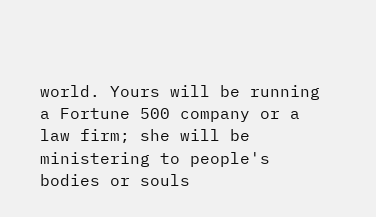world. Yours will be running a Fortune 500 company or a law firm; she will be ministering to people's bodies or souls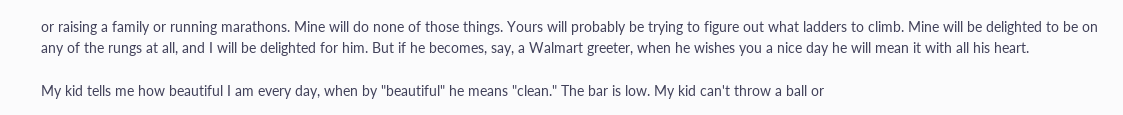or raising a family or running marathons. Mine will do none of those things. Yours will probably be trying to figure out what ladders to climb. Mine will be delighted to be on any of the rungs at all, and I will be delighted for him. But if he becomes, say, a Walmart greeter, when he wishes you a nice day he will mean it with all his heart.

My kid tells me how beautiful I am every day, when by "beautiful" he means "clean." The bar is low. My kid can't throw a ball or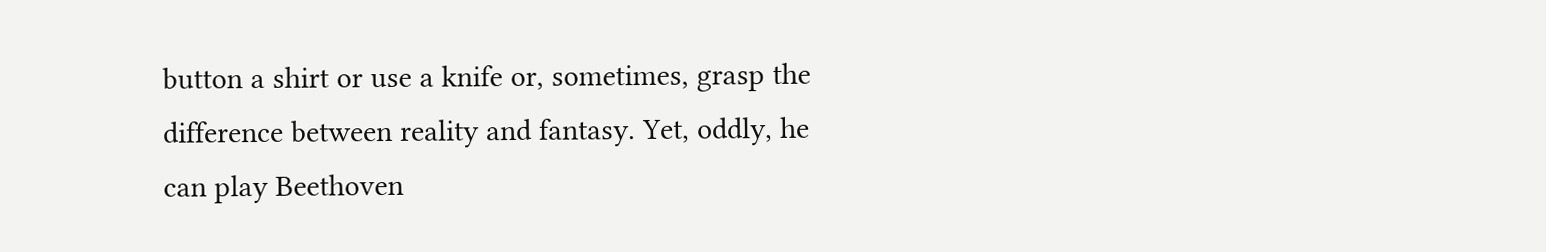button a shirt or use a knife or, sometimes, grasp the difference between reality and fantasy. Yet, oddly, he can play Beethoven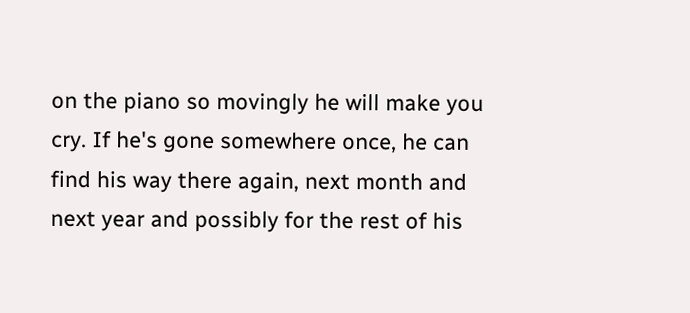on the piano so movingly he will make you cry. If he's gone somewhere once, he can find his way there again, next month and next year and possibly for the rest of his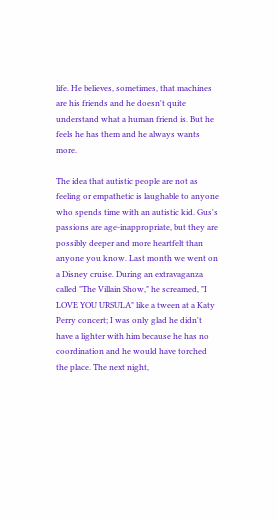life. He believes, sometimes, that machines are his friends and he doesn't quite understand what a human friend is. But he feels he has them and he always wants more.

The idea that autistic people are not as feeling or empathetic is laughable to anyone who spends time with an autistic kid. Gus's passions are age-inappropriate, but they are possibly deeper and more heartfelt than anyone you know. Last month we went on a Disney cruise. During an extravaganza called "The Villain Show," he screamed, "I LOVE YOU URSULA" like a tween at a Katy Perry concert; I was only glad he didn't have a lighter with him because he has no coordination and he would have torched the place. The next night,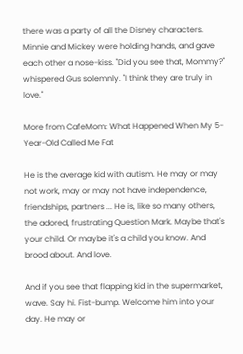there was a party of all the Disney characters. Minnie and Mickey were holding hands, and gave each other a nose-kiss. "Did you see that, Mommy?" whispered Gus solemnly. "I think they are truly in love."

More from CafeMom: What Happened When My 5-Year-Old Called Me Fat

He is the average kid with autism. He may or may not work, may or may not have independence, friendships, partners ... He is, like so many others, the adored, frustrating Question Mark. Maybe that's your child. Or maybe it's a child you know. And brood about. And love.

And if you see that flapping kid in the supermarket, wave. Say hi. Fist-bump. Welcome him into your day. He may or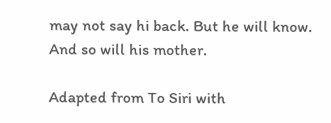may not say hi back. But he will know. And so will his mother.

Adapted from To Siri with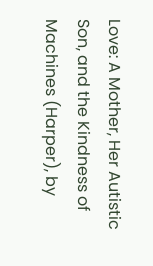Love: A Mother, Her Autistic Son, and the Kindness of Machines (Harper), by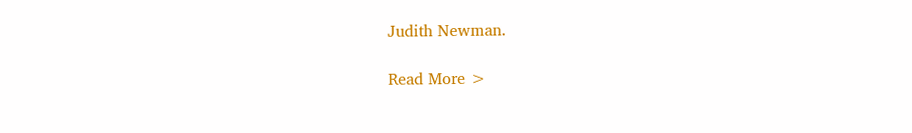Judith Newman.

Read More >